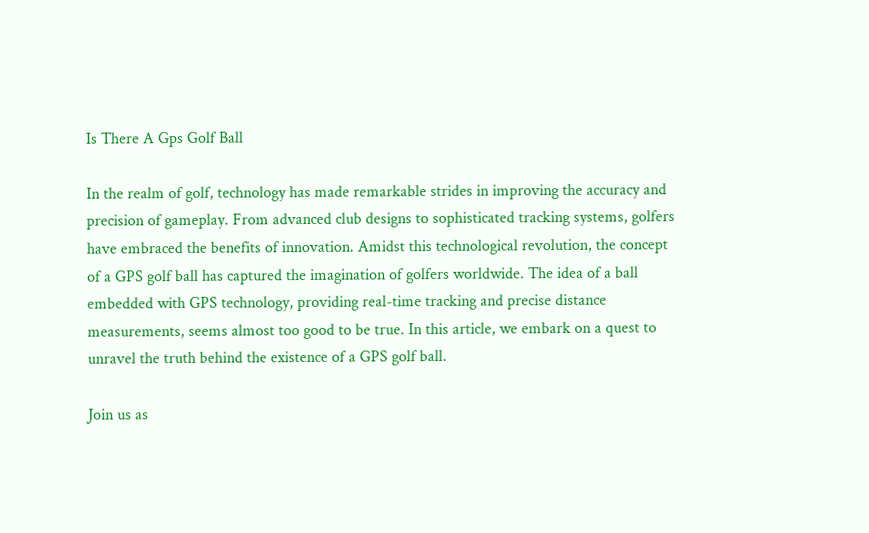Is There A Gps Golf Ball

In the realm of golf, technology has made remarkable strides in improving the accuracy and precision of gameplay. From advanced club designs to sophisticated tracking systems, golfers have embraced the benefits of innovation. Amidst this technological revolution, the concept of a GPS golf ball has captured the imagination of golfers worldwide. The idea of a ball embedded with GPS technology, providing real-time tracking and precise distance measurements, seems almost too good to be true. In this article, we embark on a quest to unravel the truth behind the existence of a GPS golf ball.

Join us as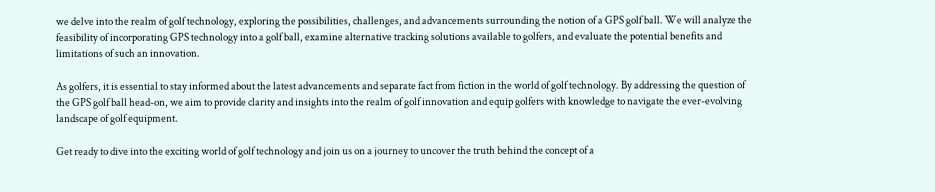we delve into the realm of golf technology, exploring the possibilities, challenges, and advancements surrounding the notion of a GPS golf ball. We will analyze the feasibility of incorporating GPS technology into a golf ball, examine alternative tracking solutions available to golfers, and evaluate the potential benefits and limitations of such an innovation.

As golfers, it is essential to stay informed about the latest advancements and separate fact from fiction in the world of golf technology. By addressing the question of the GPS golf ball head-on, we aim to provide clarity and insights into the realm of golf innovation and equip golfers with knowledge to navigate the ever-evolving landscape of golf equipment.

Get ready to dive into the exciting world of golf technology and join us on a journey to uncover the truth behind the concept of a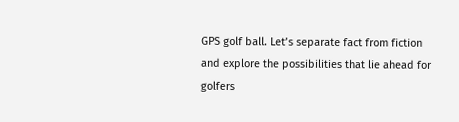GPS golf ball. Let’s separate fact from fiction and explore the possibilities that lie ahead for golfers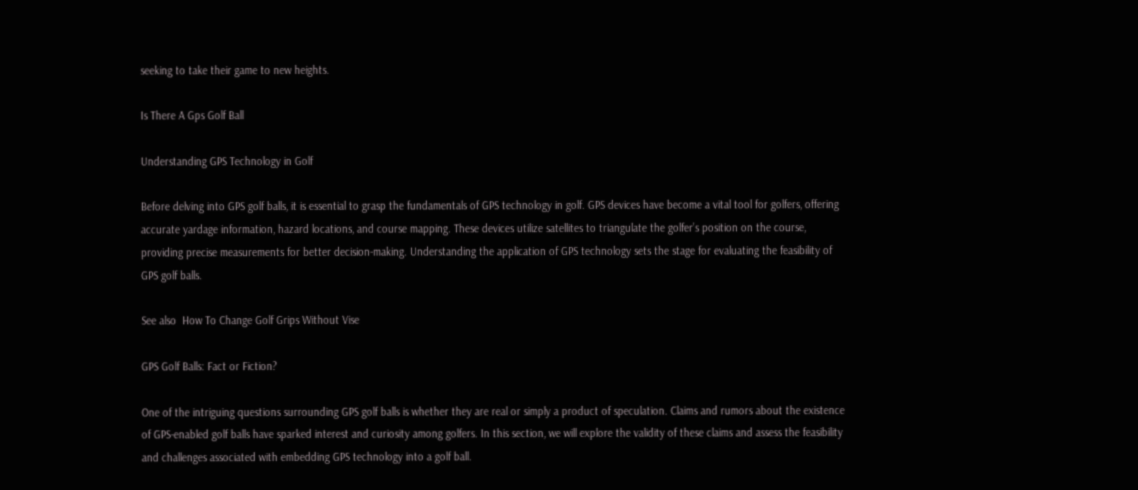seeking to take their game to new heights.

Is There A Gps Golf Ball

Understanding GPS Technology in Golf

Before delving into GPS golf balls, it is essential to grasp the fundamentals of GPS technology in golf. GPS devices have become a vital tool for golfers, offering accurate yardage information, hazard locations, and course mapping. These devices utilize satellites to triangulate the golfer’s position on the course, providing precise measurements for better decision-making. Understanding the application of GPS technology sets the stage for evaluating the feasibility of GPS golf balls.

See also  How To Change Golf Grips Without Vise

GPS Golf Balls: Fact or Fiction?

One of the intriguing questions surrounding GPS golf balls is whether they are real or simply a product of speculation. Claims and rumors about the existence of GPS-enabled golf balls have sparked interest and curiosity among golfers. In this section, we will explore the validity of these claims and assess the feasibility and challenges associated with embedding GPS technology into a golf ball.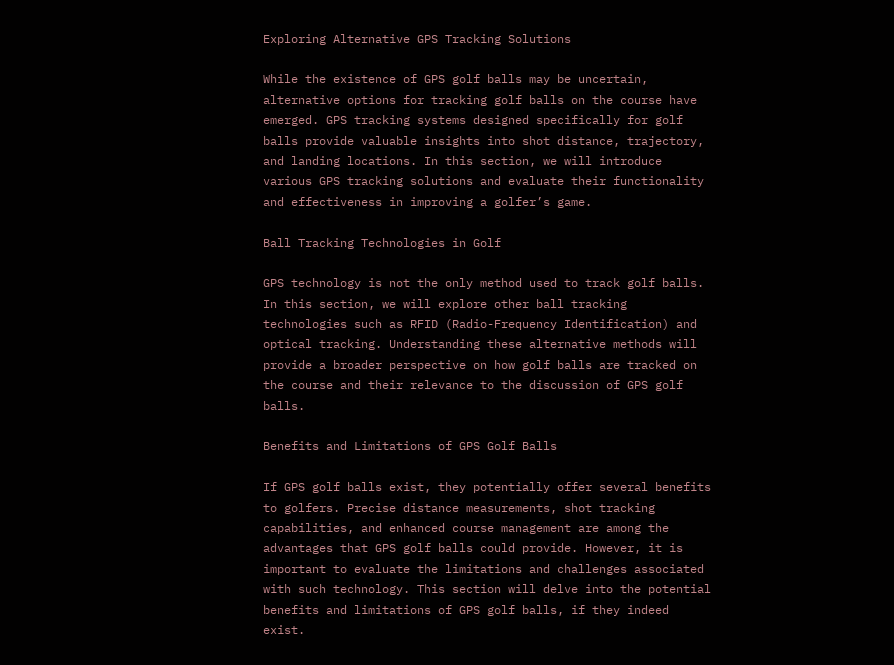Exploring Alternative GPS Tracking Solutions

While the existence of GPS golf balls may be uncertain, alternative options for tracking golf balls on the course have emerged. GPS tracking systems designed specifically for golf balls provide valuable insights into shot distance, trajectory, and landing locations. In this section, we will introduce various GPS tracking solutions and evaluate their functionality and effectiveness in improving a golfer’s game.

Ball Tracking Technologies in Golf

GPS technology is not the only method used to track golf balls. In this section, we will explore other ball tracking technologies such as RFID (Radio-Frequency Identification) and optical tracking. Understanding these alternative methods will provide a broader perspective on how golf balls are tracked on the course and their relevance to the discussion of GPS golf balls.

Benefits and Limitations of GPS Golf Balls

If GPS golf balls exist, they potentially offer several benefits to golfers. Precise distance measurements, shot tracking capabilities, and enhanced course management are among the advantages that GPS golf balls could provide. However, it is important to evaluate the limitations and challenges associated with such technology. This section will delve into the potential benefits and limitations of GPS golf balls, if they indeed exist.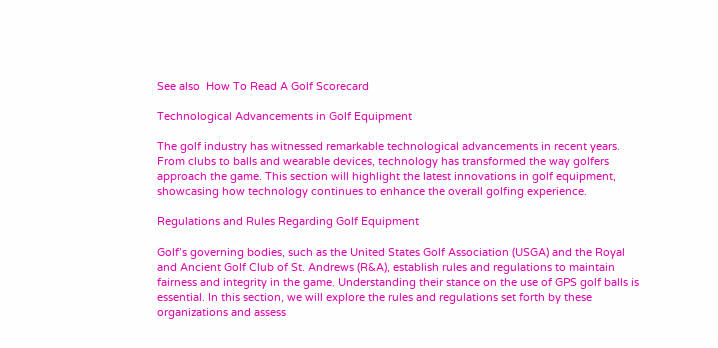See also  How To Read A Golf Scorecard

Technological Advancements in Golf Equipment

The golf industry has witnessed remarkable technological advancements in recent years. From clubs to balls and wearable devices, technology has transformed the way golfers approach the game. This section will highlight the latest innovations in golf equipment, showcasing how technology continues to enhance the overall golfing experience.

Regulations and Rules Regarding Golf Equipment

Golf’s governing bodies, such as the United States Golf Association (USGA) and the Royal and Ancient Golf Club of St. Andrews (R&A), establish rules and regulations to maintain fairness and integrity in the game. Understanding their stance on the use of GPS golf balls is essential. In this section, we will explore the rules and regulations set forth by these organizations and assess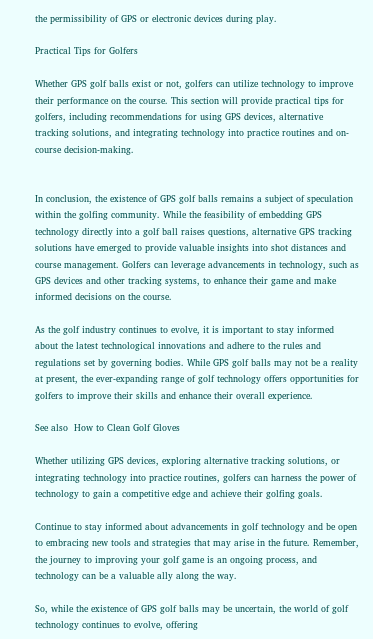the permissibility of GPS or electronic devices during play.

Practical Tips for Golfers

Whether GPS golf balls exist or not, golfers can utilize technology to improve their performance on the course. This section will provide practical tips for golfers, including recommendations for using GPS devices, alternative tracking solutions, and integrating technology into practice routines and on-course decision-making.


In conclusion, the existence of GPS golf balls remains a subject of speculation within the golfing community. While the feasibility of embedding GPS technology directly into a golf ball raises questions, alternative GPS tracking solutions have emerged to provide valuable insights into shot distances and course management. Golfers can leverage advancements in technology, such as GPS devices and other tracking systems, to enhance their game and make informed decisions on the course.

As the golf industry continues to evolve, it is important to stay informed about the latest technological innovations and adhere to the rules and regulations set by governing bodies. While GPS golf balls may not be a reality at present, the ever-expanding range of golf technology offers opportunities for golfers to improve their skills and enhance their overall experience.

See also  How to Clean Golf Gloves

Whether utilizing GPS devices, exploring alternative tracking solutions, or integrating technology into practice routines, golfers can harness the power of technology to gain a competitive edge and achieve their golfing goals.

Continue to stay informed about advancements in golf technology and be open to embracing new tools and strategies that may arise in the future. Remember, the journey to improving your golf game is an ongoing process, and technology can be a valuable ally along the way.

So, while the existence of GPS golf balls may be uncertain, the world of golf technology continues to evolve, offering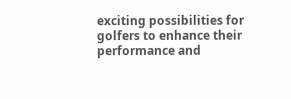exciting possibilities for golfers to enhance their performance and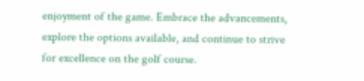enjoyment of the game. Embrace the advancements, explore the options available, and continue to strive for excellence on the golf course.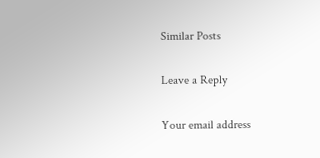Similar Posts

Leave a Reply

Your email address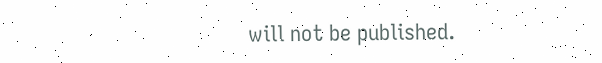will not be published.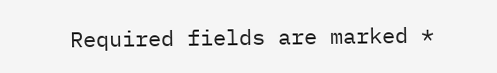Required fields are marked *